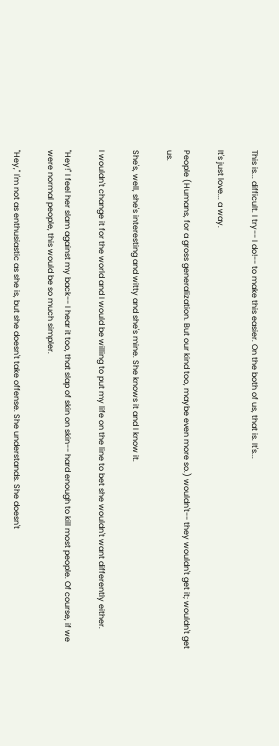This is... difficult. I try-- I do!-- to make this easier. On the both of us, that is. It's...

It's just love... a way.

People (Humans, for a gross generalization. But our kind too, maybe even more so.) wouldn't-- they wouldn't get it; wouldn't get us.

She's, well, she's interesting and witty and she's mine. She knows it and I know it.

I wouldn't change it for the world and I would be willing to put my life on the line to bet she wouldn't want differently either.

"Hey!" I feel her slam against my back-- I hear it too, that slap of skin on skin-- hard enough to kill most people. Of course, if we were normal people, this would be so much simpler.

"Hey," I'm not as enthusiastic as she is, but she doesn't take offense. She understands. She doesn't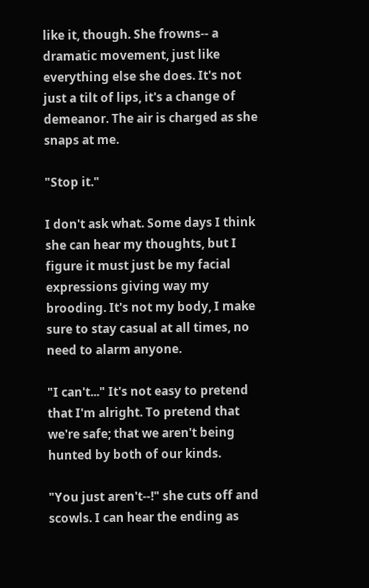like it, though. She frowns-- a dramatic movement, just like everything else she does. It's not just a tilt of lips, it's a change of demeanor. The air is charged as she snaps at me.

"Stop it."

I don't ask what. Some days I think she can hear my thoughts, but I figure it must just be my facial expressions giving way my brooding. It's not my body, I make sure to stay casual at all times, no need to alarm anyone.

"I can't..." It's not easy to pretend that I'm alright. To pretend that we're safe; that we aren't being hunted by both of our kinds.

"You just aren't--!" she cuts off and scowls. I can hear the ending as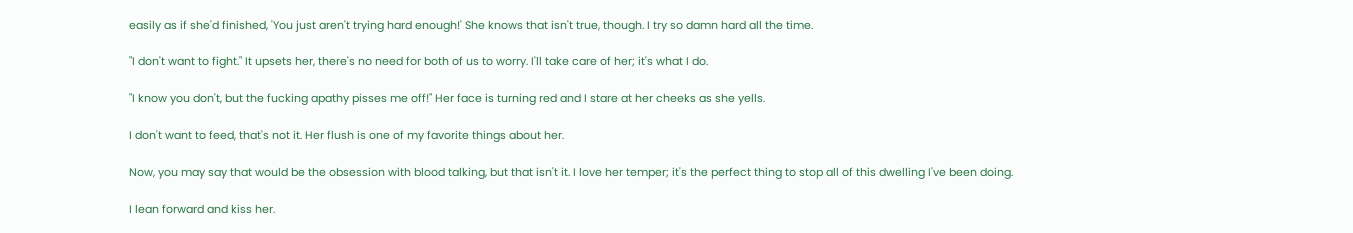easily as if she'd finished, 'You just aren't trying hard enough!' She knows that isn't true, though. I try so damn hard all the time.

"I don't want to fight." It upsets her, there's no need for both of us to worry. I'll take care of her; it's what I do.

"I know you don't, but the fucking apathy pisses me off!" Her face is turning red and I stare at her cheeks as she yells.

I don't want to feed, that's not it. Her flush is one of my favorite things about her.

Now, you may say that would be the obsession with blood talking, but that isn't it. I love her temper; it's the perfect thing to stop all of this dwelling I've been doing.

I lean forward and kiss her.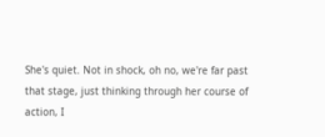She's quiet. Not in shock, oh no, we're far past that stage, just thinking through her course of action, I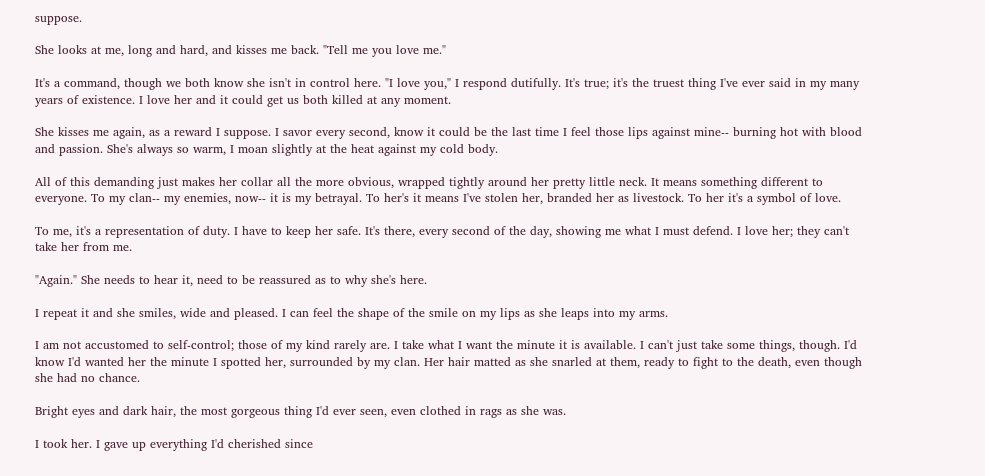suppose.

She looks at me, long and hard, and kisses me back. "Tell me you love me."

It's a command, though we both know she isn't in control here. "I love you," I respond dutifully. It's true; it's the truest thing I've ever said in my many years of existence. I love her and it could get us both killed at any moment.

She kisses me again, as a reward I suppose. I savor every second, know it could be the last time I feel those lips against mine-- burning hot with blood and passion. She's always so warm, I moan slightly at the heat against my cold body.

All of this demanding just makes her collar all the more obvious, wrapped tightly around her pretty little neck. It means something different to everyone. To my clan-- my enemies, now-- it is my betrayal. To her's it means I've stolen her, branded her as livestock. To her it's a symbol of love.

To me, it's a representation of duty. I have to keep her safe. It's there, every second of the day, showing me what I must defend. I love her; they can't take her from me.

"Again." She needs to hear it, need to be reassured as to why she's here.

I repeat it and she smiles, wide and pleased. I can feel the shape of the smile on my lips as she leaps into my arms.

I am not accustomed to self-control; those of my kind rarely are. I take what I want the minute it is available. I can't just take some things, though. I'd know I'd wanted her the minute I spotted her, surrounded by my clan. Her hair matted as she snarled at them, ready to fight to the death, even though she had no chance.

Bright eyes and dark hair, the most gorgeous thing I'd ever seen, even clothed in rags as she was.

I took her. I gave up everything I'd cherished since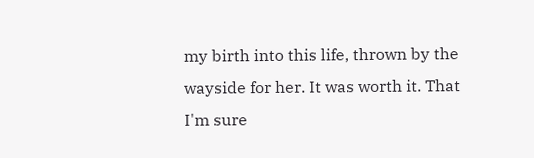my birth into this life, thrown by the wayside for her. It was worth it. That I'm sure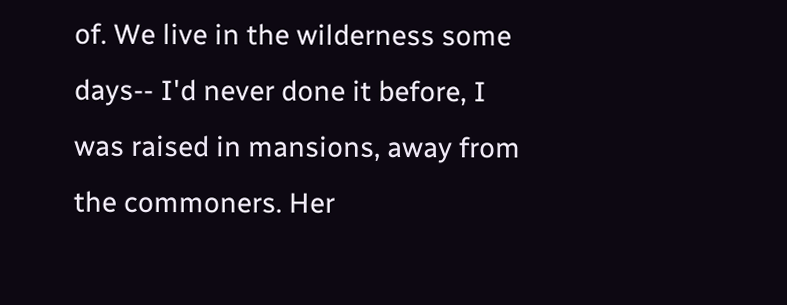of. We live in the wilderness some days-- I'd never done it before, I was raised in mansions, away from the commoners. Her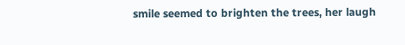smile seemed to brighten the trees, her laugh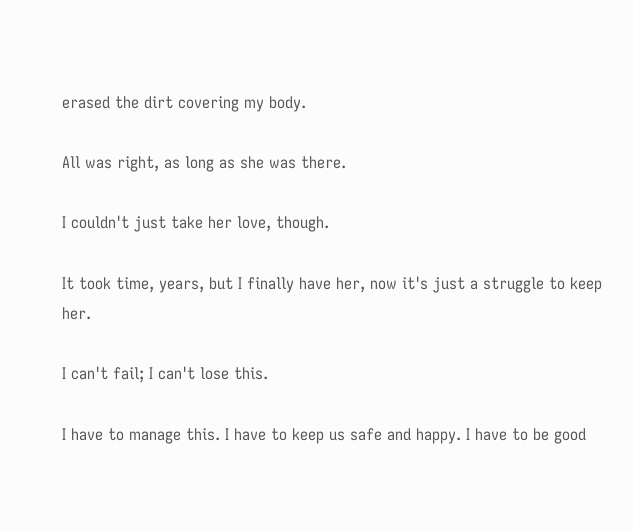erased the dirt covering my body.

All was right, as long as she was there.

I couldn't just take her love, though.

It took time, years, but I finally have her, now it's just a struggle to keep her.

I can't fail; I can't lose this.

I have to manage this. I have to keep us safe and happy. I have to be good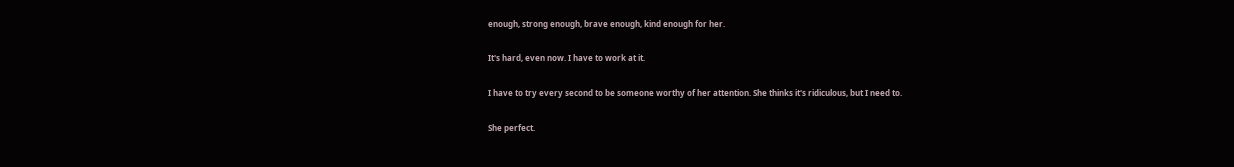enough, strong enough, brave enough, kind enough for her.

It's hard, even now. I have to work at it.

I have to try every second to be someone worthy of her attention. She thinks it's ridiculous, but I need to.

She perfect.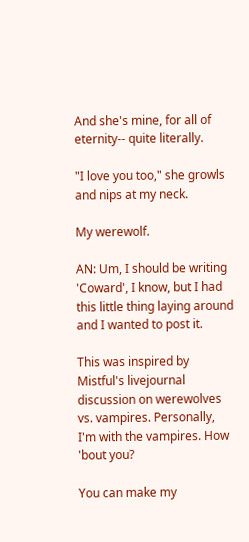And she's mine, for all of eternity-- quite literally.

"I love you too," she growls and nips at my neck.

My werewolf.

AN: Um, I should be writing 'Coward', I know, but I had this little thing laying around and I wanted to post it.

This was inspired by Mistful's livejournal discussion on werewolves vs. vampires. Personally, I'm with the vampires. How 'bout you?

You can make my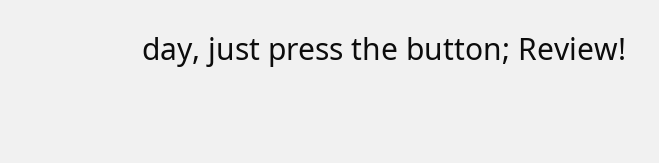day, just press the button; Review!